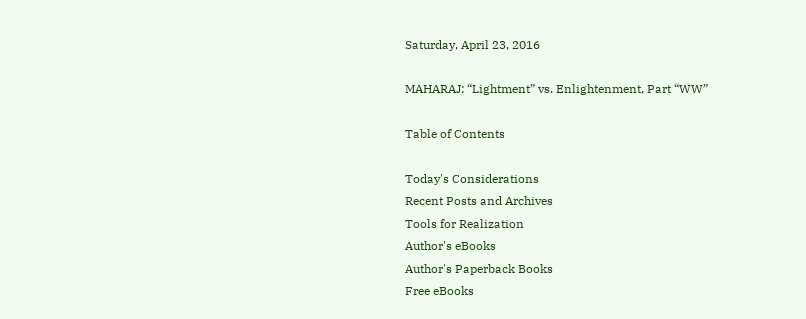Saturday, April 23, 2016

MAHARAJ: “Lightment” vs. Enlightenment, Part “WW”

Table of Contents

Today's Considerations
Recent Posts and Archives
Tools for Realization
Author's eBooks
Author's Paperback Books
Free eBooks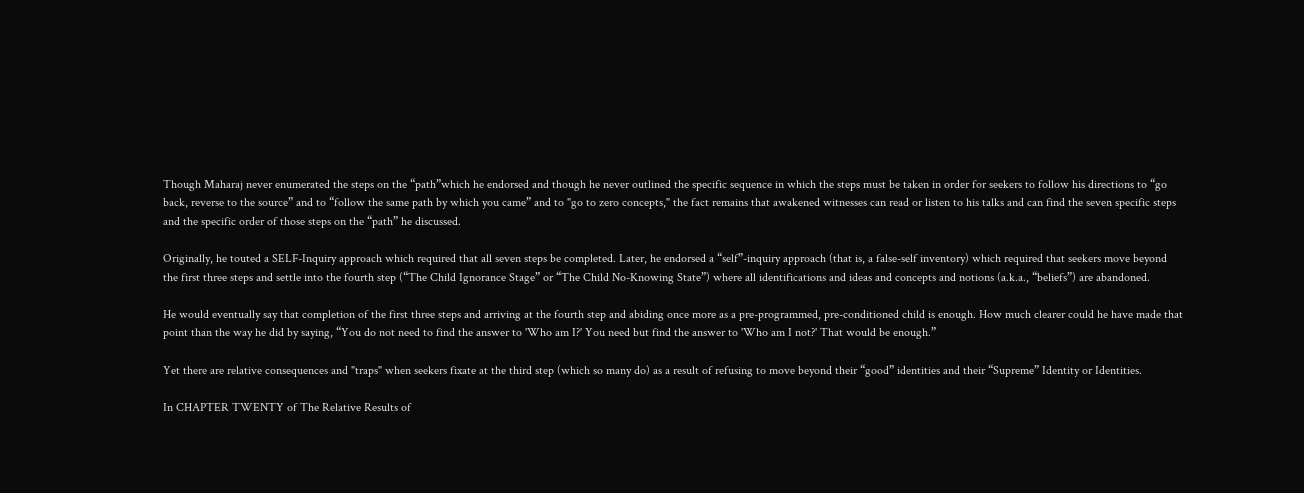Though Maharaj never enumerated the steps on the “path”which he endorsed and though he never outlined the specific sequence in which the steps must be taken in order for seekers to follow his directions to “go back, reverse to the source” and to “follow the same path by which you came” and to "go to zero concepts," the fact remains that awakened witnesses can read or listen to his talks and can find the seven specific steps and the specific order of those steps on the “path” he discussed.

Originally, he touted a SELF-Inquiry approach which required that all seven steps be completed. Later, he endorsed a “self”-inquiry approach (that is, a false-self inventory) which required that seekers move beyond the first three steps and settle into the fourth step (“The Child Ignorance Stage” or “The Child No-Knowing State”) where all identifications and ideas and concepts and notions (a.k.a., “beliefs”) are abandoned.

He would eventually say that completion of the first three steps and arriving at the fourth step and abiding once more as a pre-programmed, pre-conditioned child is enough. How much clearer could he have made that point than the way he did by saying, “You do not need to find the answer to 'Who am I?' You need but find the answer to 'Who am I not?' That would be enough.”

Yet there are relative consequences and "traps" when seekers fixate at the third step (which so many do) as a result of refusing to move beyond their “good” identities and their “Supreme” Identity or Identities.

In CHAPTER TWENTY of The Relative Results of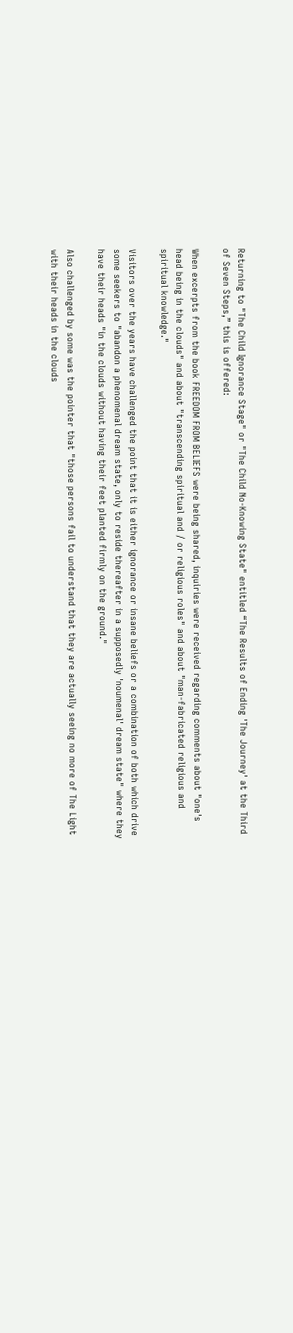Returning to "The Child Ignorance Stage" or "The Child No-Knowing State" entitled “The Results of Ending 'The Journey' at the Third of Seven Steps,” this is offered:

When excerpts from the book FREEDOM FROM BELIEFS were being shared, inquiries were received regarding comments about "one's head being in the clouds" and about "transcending spiritual and / or religious roles" and about "man-fabricated religious and spiritual knowledge."

Visitors over the years have challenged the point that it is either ignorance or insane beliefs or a combination of both which drive some seekers to "abandon a phenomenal dream state, only to reside thereafter in a supposedly 'noumenal' dream state" where they have their heads "in the clouds without having their feet planted firmly on the ground."

Also challenged by some was the pointer that "those persons fail to understand that they are actually seeing no more of The Light with their heads in the clouds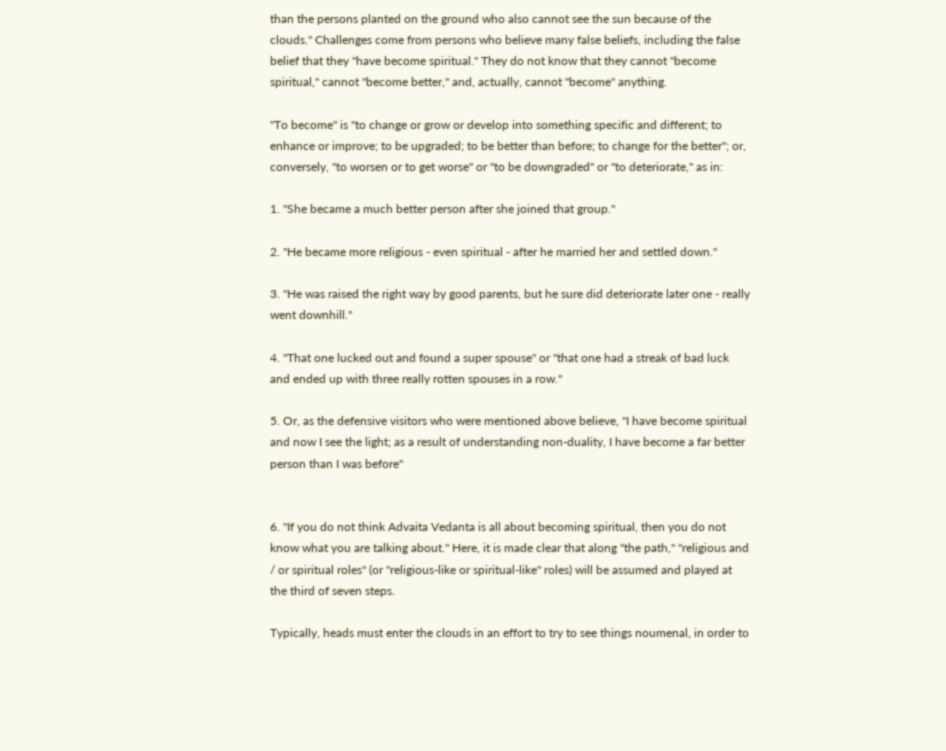than the persons planted on the ground who also cannot see the sun because of the clouds." Challenges come from persons who believe many false beliefs, including the false belief that they "have become spiritual." They do not know that they cannot "become spiritual," cannot "become better," and, actually, cannot "become" anything.

"To become" is "to change or grow or develop into something specific and different; to enhance or improve; to be upgraded; to be better than before; to change for the better"; or, conversely, "to worsen or to get worse" or "to be downgraded" or "to deteriorate," as in:

1. "She became a much better person after she joined that group."

2. "He became more religious - even spiritual - after he married her and settled down."

3. "He was raised the right way by good parents, but he sure did deteriorate later one - really went downhill."

4. "That one lucked out and found a super spouse" or "that one had a streak of bad luck and ended up with three really rotten spouses in a row."

5. Or, as the defensive visitors who were mentioned above believe, "I have become spiritual and now I see the light; as a result of understanding non-duality, I have become a far better person than I was before"


6. "If you do not think Advaita Vedanta is all about becoming spiritual, then you do not know what you are talking about." Here, it is made clear that along "the path," "religious and / or spiritual roles" (or "religious-like or spiritual-like" roles) will be assumed and played at the third of seven steps.

Typically, heads must enter the clouds in an effort to try to see things noumenal, in order to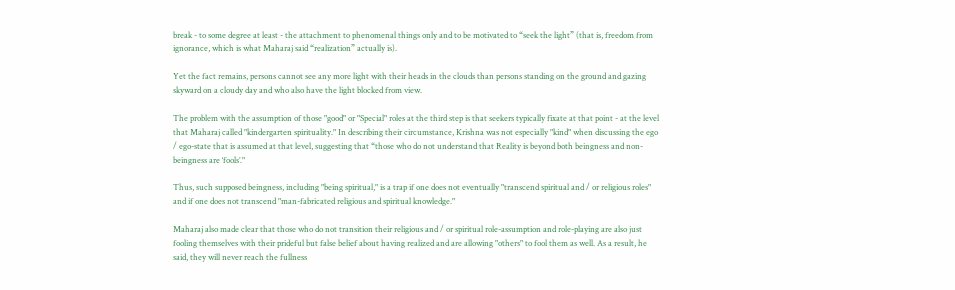break - to some degree at least - the attachment to phenomenal things only and to be motivated to “seek the light” (that is, freedom from ignorance, which is what Maharaj said “realization” actually is).

Yet the fact remains, persons cannot see any more light with their heads in the clouds than persons standing on the ground and gazing skyward on a cloudy day and who also have the light blocked from view.

The problem with the assumption of those "good" or "Special" roles at the third step is that seekers typically fixate at that point - at the level that Maharaj called "kindergarten spirituality." In describing their circumstance, Krishna was not especially "kind" when discussing the ego / ego-state that is assumed at that level, suggesting that “those who do not understand that Reality is beyond both beingness and non-beingness are ‘fools’."

Thus, such supposed beingness, including "being spiritual," is a trap if one does not eventually "transcend spiritual and / or religious roles" and if one does not transcend "man-fabricated religious and spiritual knowledge."

Maharaj also made clear that those who do not transition their religious and / or spiritual role-assumption and role-playing are also just fooling themselves with their prideful but false belief about having realized and are allowing "others" to fool them as well. As a result, he said, they will never reach the fullness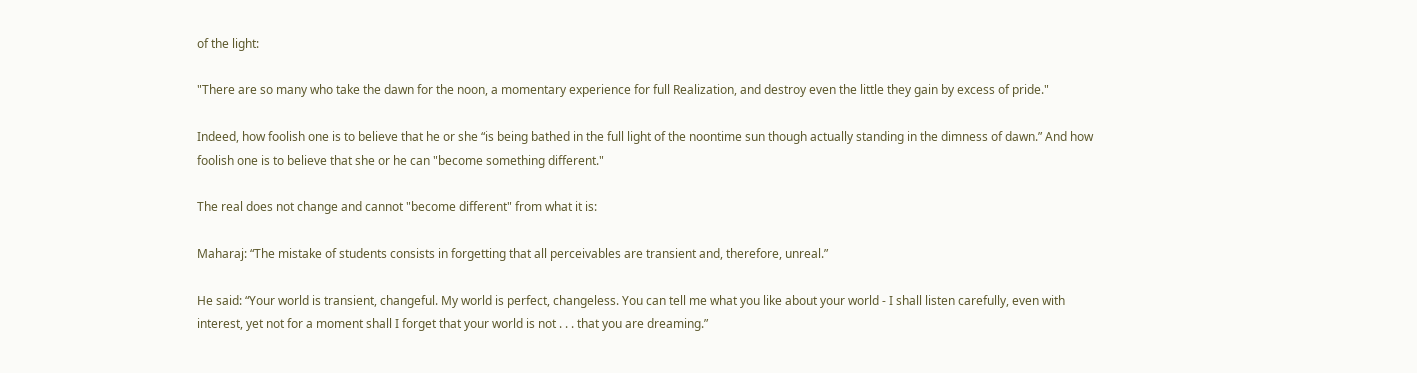of the light:

"There are so many who take the dawn for the noon, a momentary experience for full Realization, and destroy even the little they gain by excess of pride."

Indeed, how foolish one is to believe that he or she “is being bathed in the full light of the noontime sun though actually standing in the dimness of dawn.” And how foolish one is to believe that she or he can "become something different."

The real does not change and cannot "become different" from what it is:

Maharaj: “The mistake of students consists in forgetting that all perceivables are transient and, therefore, unreal.”

He said: “Your world is transient, changeful. My world is perfect, changeless. You can tell me what you like about your world - I shall listen carefully, even with interest, yet not for a moment shall I forget that your world is not . . . that you are dreaming.”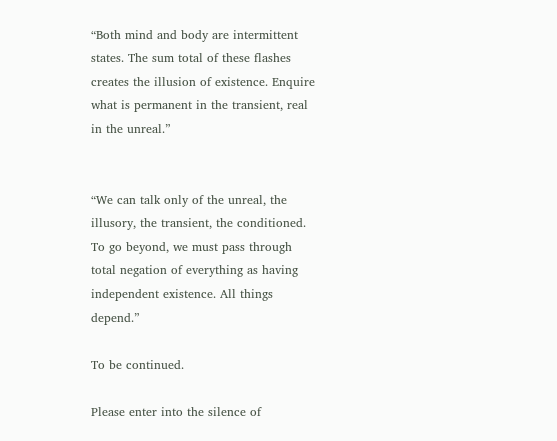“Both mind and body are intermittent states. The sum total of these flashes creates the illusion of existence. Enquire what is permanent in the transient, real in the unreal.”


“We can talk only of the unreal, the illusory, the transient, the conditioned. To go beyond, we must pass through total negation of everything as having independent existence. All things depend.”

To be continued.

Please enter into the silence of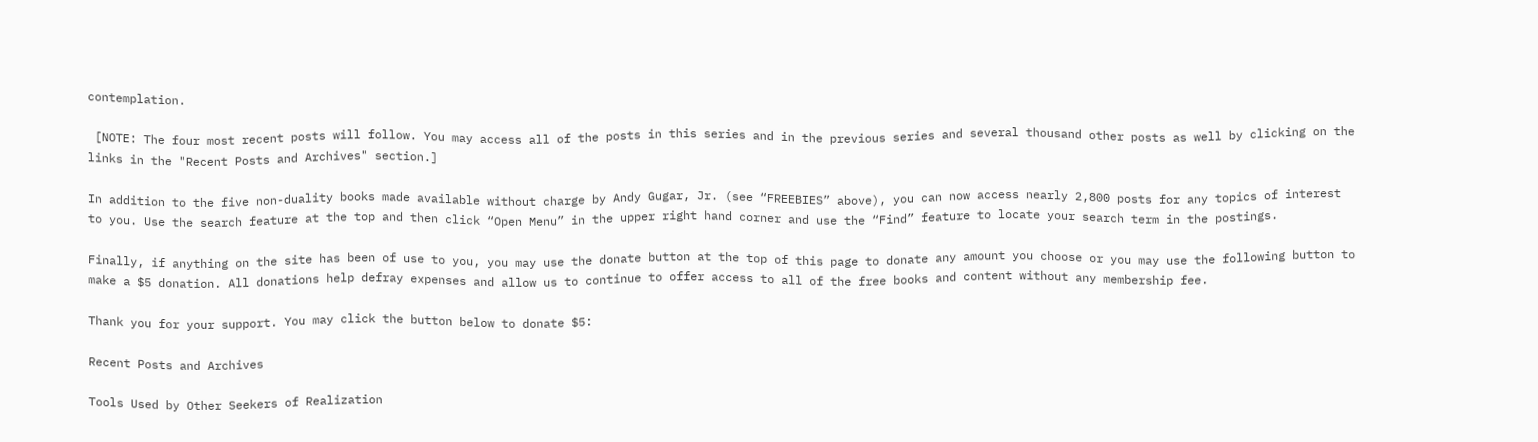contemplation.

 [NOTE: The four most recent posts will follow. You may access all of the posts in this series and in the previous series and several thousand other posts as well by clicking on the links in the "Recent Posts and Archives" section.]

In addition to the five non-duality books made available without charge by Andy Gugar, Jr. (see “FREEBIES” above), you can now access nearly 2,800 posts for any topics of interest to you. Use the search feature at the top and then click “Open Menu” in the upper right hand corner and use the “Find” feature to locate your search term in the postings.

Finally, if anything on the site has been of use to you, you may use the donate button at the top of this page to donate any amount you choose or you may use the following button to make a $5 donation. All donations help defray expenses and allow us to continue to offer access to all of the free books and content without any membership fee.

Thank you for your support. You may click the button below to donate $5:

Recent Posts and Archives

Tools Used by Other Seekers of Realization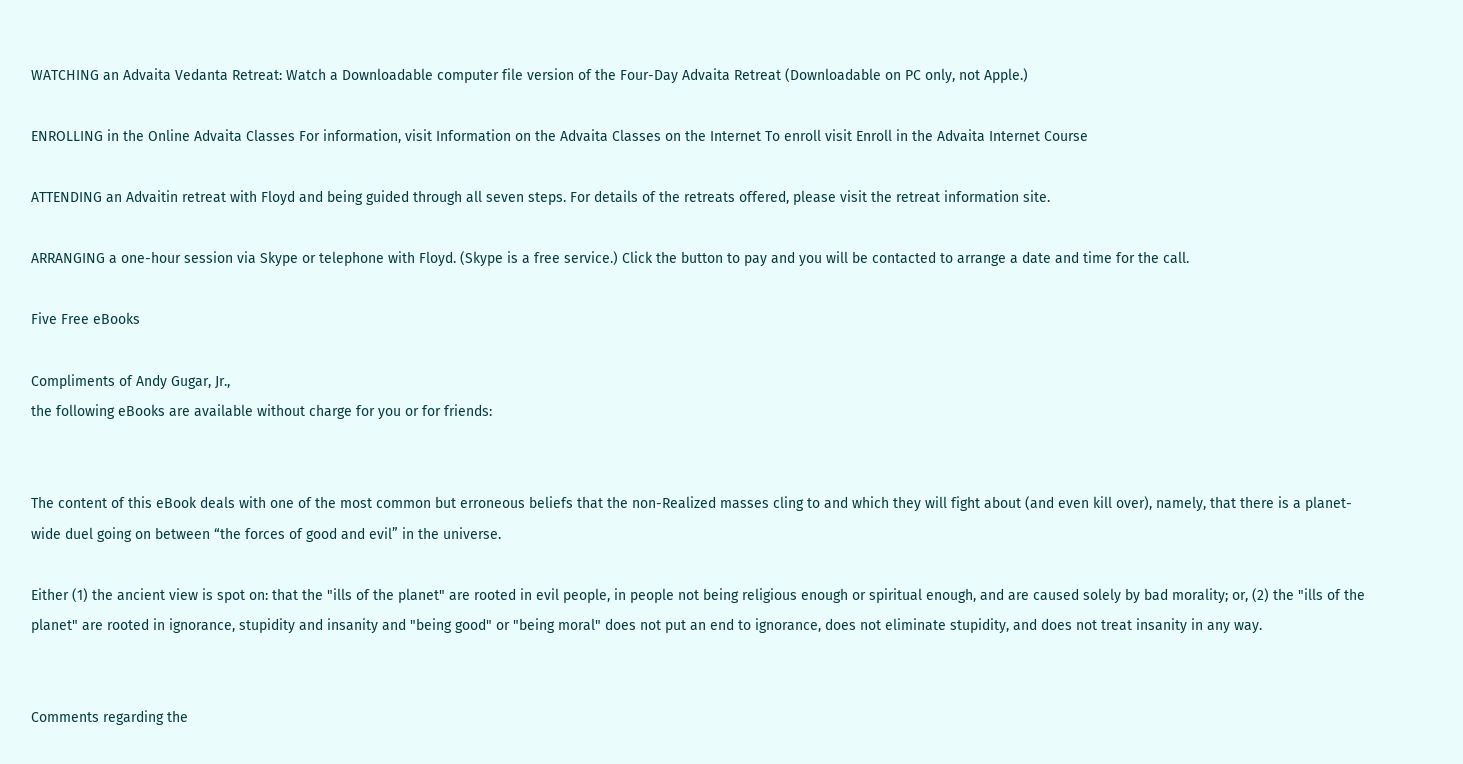WATCHING an Advaita Vedanta Retreat: Watch a Downloadable computer file version of the Four-Day Advaita Retreat (Downloadable on PC only, not Apple.)

ENROLLING in the Online Advaita Classes For information, visit Information on the Advaita Classes on the Internet To enroll visit Enroll in the Advaita Internet Course

ATTENDING an Advaitin retreat with Floyd and being guided through all seven steps. For details of the retreats offered, please visit the retreat information site.

ARRANGING a one-hour session via Skype or telephone with Floyd. (Skype is a free service.) Click the button to pay and you will be contacted to arrange a date and time for the call.

Five Free eBooks

Compliments of Andy Gugar, Jr.,
the following eBooks are available without charge for you or for friends:


The content of this eBook deals with one of the most common but erroneous beliefs that the non-Realized masses cling to and which they will fight about (and even kill over), namely, that there is a planet-wide duel going on between “the forces of good and evil” in the universe.

Either (1) the ancient view is spot on: that the "ills of the planet" are rooted in evil people, in people not being religious enough or spiritual enough, and are caused solely by bad morality; or, (2) the "ills of the planet" are rooted in ignorance, stupidity and insanity and "being good" or "being moral" does not put an end to ignorance, does not eliminate stupidity, and does not treat insanity in any way.


Comments regarding the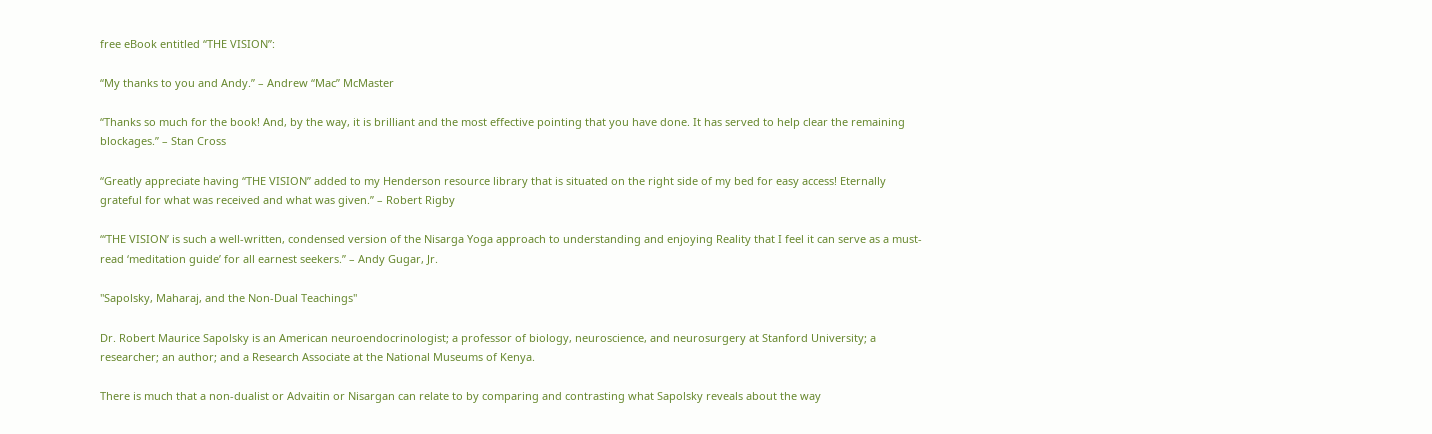free eBook entitled “THE VISION”:

“My thanks to you and Andy.” – Andrew “Mac” McMaster

“Thanks so much for the book! And, by the way, it is brilliant and the most effective pointing that you have done. It has served to help clear the remaining blockages.” – Stan Cross

“Greatly appreciate having “THE VISION” added to my Henderson resource library that is situated on the right side of my bed for easy access! Eternally grateful for what was received and what was given.” – Robert Rigby

“‘THE VISION’ is such a well-written, condensed version of the Nisarga Yoga approach to understanding and enjoying Reality that I feel it can serve as a must-read ‘meditation guide’ for all earnest seekers.” – Andy Gugar, Jr.

"Sapolsky, Maharaj, and the Non-Dual Teachings"

Dr. Robert Maurice Sapolsky is an American neuroendocrinologist; a professor of biology, neuroscience, and neurosurgery at Stanford University; a researcher; an author; and a Research Associate at the National Museums of Kenya.

There is much that a non-dualist or Advaitin or Nisargan can relate to by comparing and contrasting what Sapolsky reveals about the way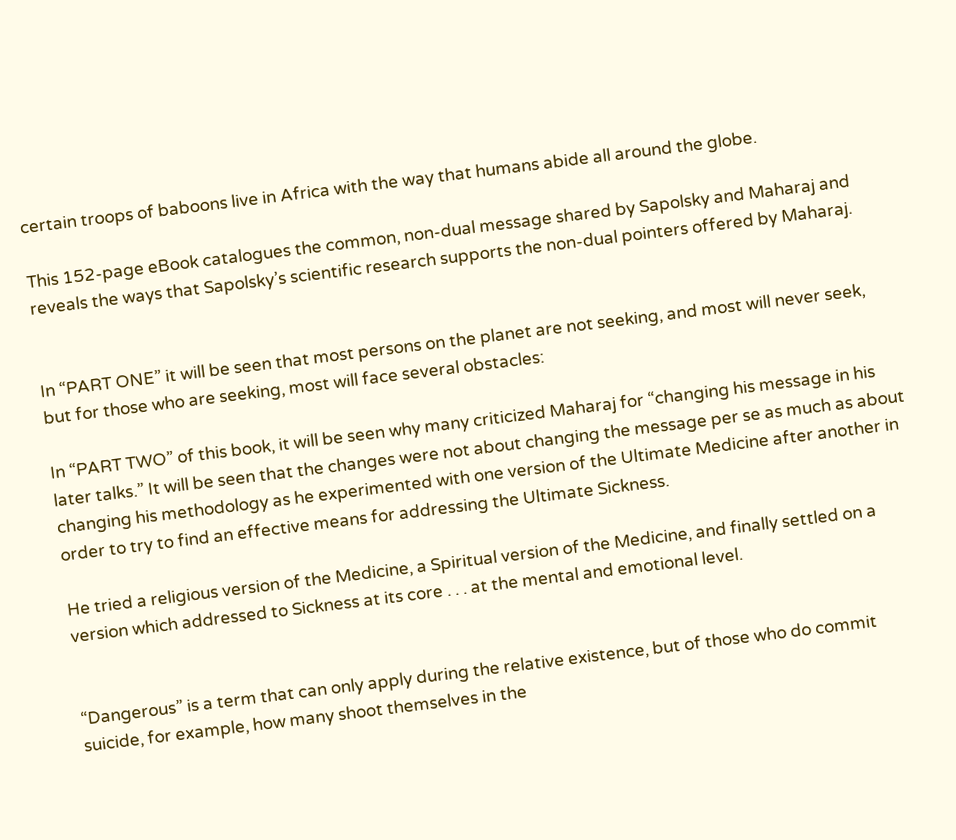certain troops of baboons live in Africa with the way that humans abide all around the globe.

This 152-page eBook catalogues the common, non-dual message shared by Sapolsky and Maharaj and reveals the ways that Sapolsky’s scientific research supports the non-dual pointers offered by Maharaj.


In “PART ONE” it will be seen that most persons on the planet are not seeking, and most will never seek, but for those who are seeking, most will face several obstacles:

In “PART TWO” of this book, it will be seen why many criticized Maharaj for “changing his message in his later talks.” It will be seen that the changes were not about changing the message per se as much as about changing his methodology as he experimented with one version of the Ultimate Medicine after another in order to try to find an effective means for addressing the Ultimate Sickness.

He tried a religious version of the Medicine, a Spiritual version of the Medicine, and finally settled on a version which addressed to Sickness at its core . . . at the mental and emotional level.


“Dangerous” is a term that can only apply during the relative existence, but of those who do commit suicide, for example, how many shoot themselves in the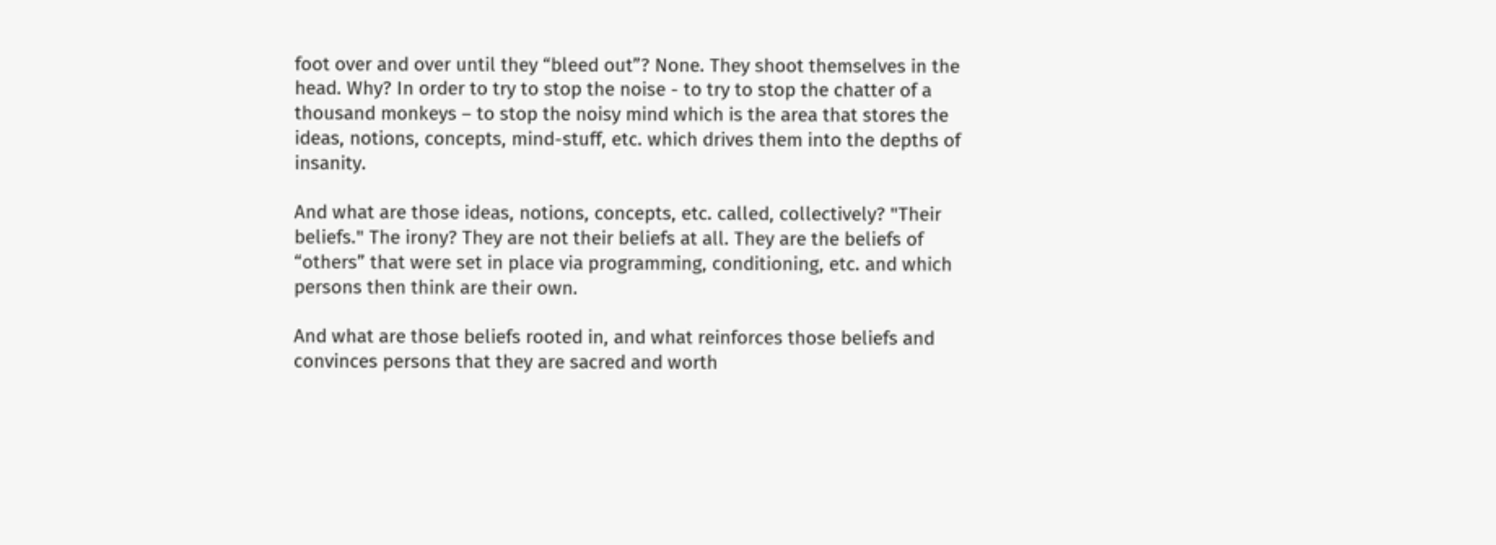foot over and over until they “bleed out”? None. They shoot themselves in the head. Why? In order to try to stop the noise - to try to stop the chatter of a thousand monkeys – to stop the noisy mind which is the area that stores the ideas, notions, concepts, mind-stuff, etc. which drives them into the depths of insanity.

And what are those ideas, notions, concepts, etc. called, collectively? "Their beliefs." The irony? They are not their beliefs at all. They are the beliefs of “others” that were set in place via programming, conditioning, etc. and which persons then think are their own.

And what are those beliefs rooted in, and what reinforces those beliefs and convinces persons that they are sacred and worth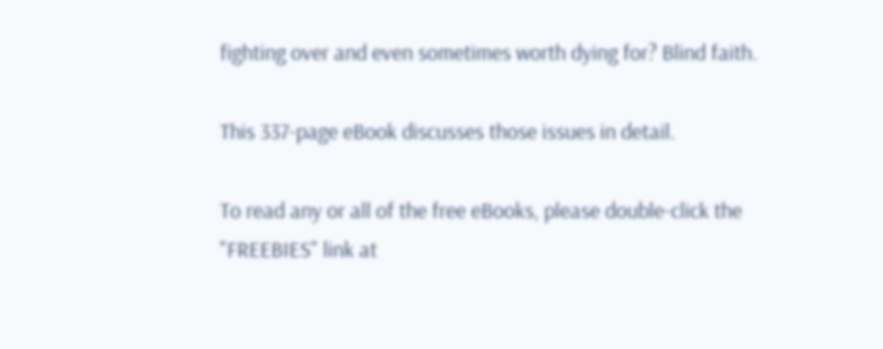fighting over and even sometimes worth dying for? Blind faith.

This 337-page eBook discusses those issues in detail.

To read any or all of the free eBooks, please double-click the "FREEBIES" link at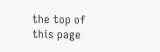the top of this page